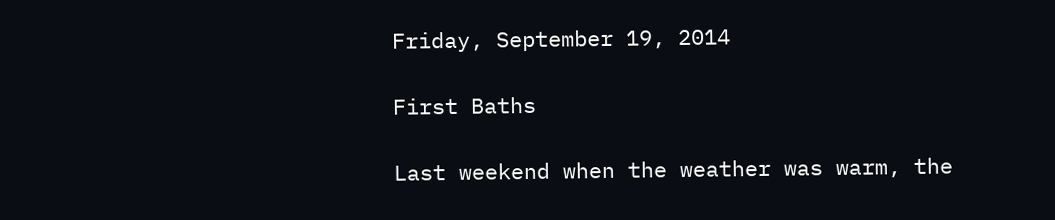Friday, September 19, 2014

First Baths

Last weekend when the weather was warm, the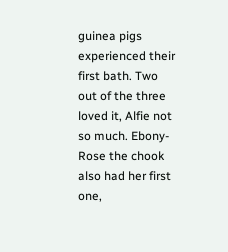guinea pigs experienced their first bath. Two out of the three loved it, Alfie not so much. Ebony-Rose the chook also had her first one,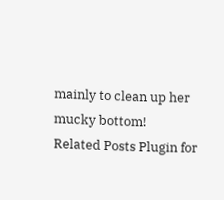mainly to clean up her mucky bottom!
Related Posts Plugin for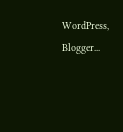WordPress, Blogger...